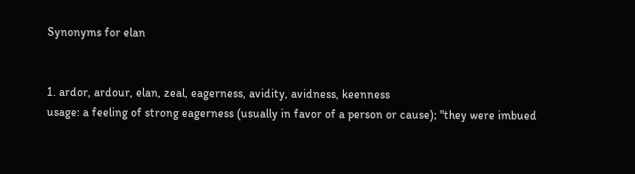Synonyms for elan


1. ardor, ardour, elan, zeal, eagerness, avidity, avidness, keenness
usage: a feeling of strong eagerness (usually in favor of a person or cause); "they were imbued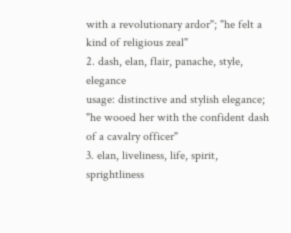with a revolutionary ardor"; "he felt a kind of religious zeal"
2. dash, elan, flair, panache, style, elegance
usage: distinctive and stylish elegance; "he wooed her with the confident dash of a cavalry officer"
3. elan, liveliness, life, spirit, sprightliness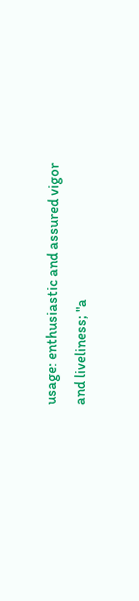usage: enthusiastic and assured vigor and liveliness; "a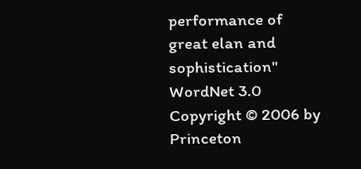performance of great elan and sophistication"
WordNet 3.0 Copyright © 2006 by Princeton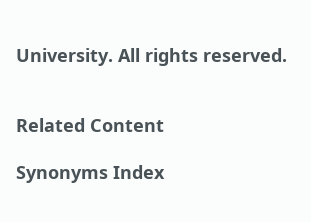University. All rights reserved.


Related Content

Synonyms Index